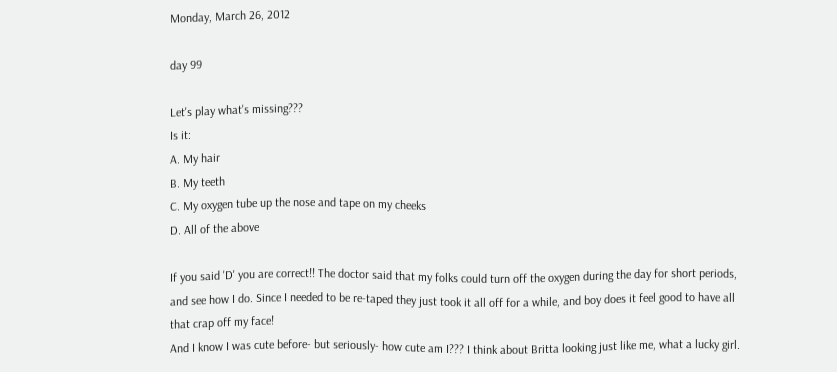Monday, March 26, 2012

day 99

Let's play what's missing???
Is it:
A. My hair
B. My teeth
C. My oxygen tube up the nose and tape on my cheeks
D. All of the above

If you said 'D' you are correct!! The doctor said that my folks could turn off the oxygen during the day for short periods, and see how I do. Since I needed to be re-taped they just took it all off for a while, and boy does it feel good to have all that crap off my face!
And I know I was cute before- but seriously- how cute am I??? I think about Britta looking just like me, what a lucky girl.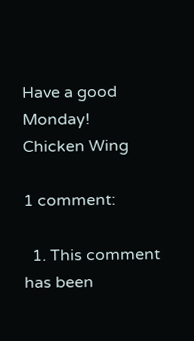Have a good Monday!
Chicken Wing

1 comment:

  1. This comment has been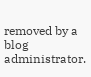removed by a blog administrator.